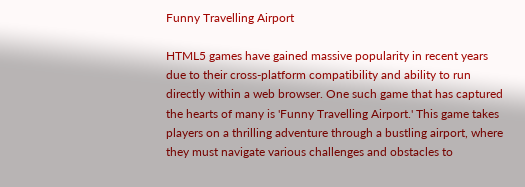Funny Travelling Airport

HTML5 games have gained massive popularity in recent years due to their cross-platform compatibility and ability to run directly within a web browser. One such game that has captured the hearts of many is 'Funny Travelling Airport.' This game takes players on a thrilling adventure through a bustling airport, where they must navigate various challenges and obstacles to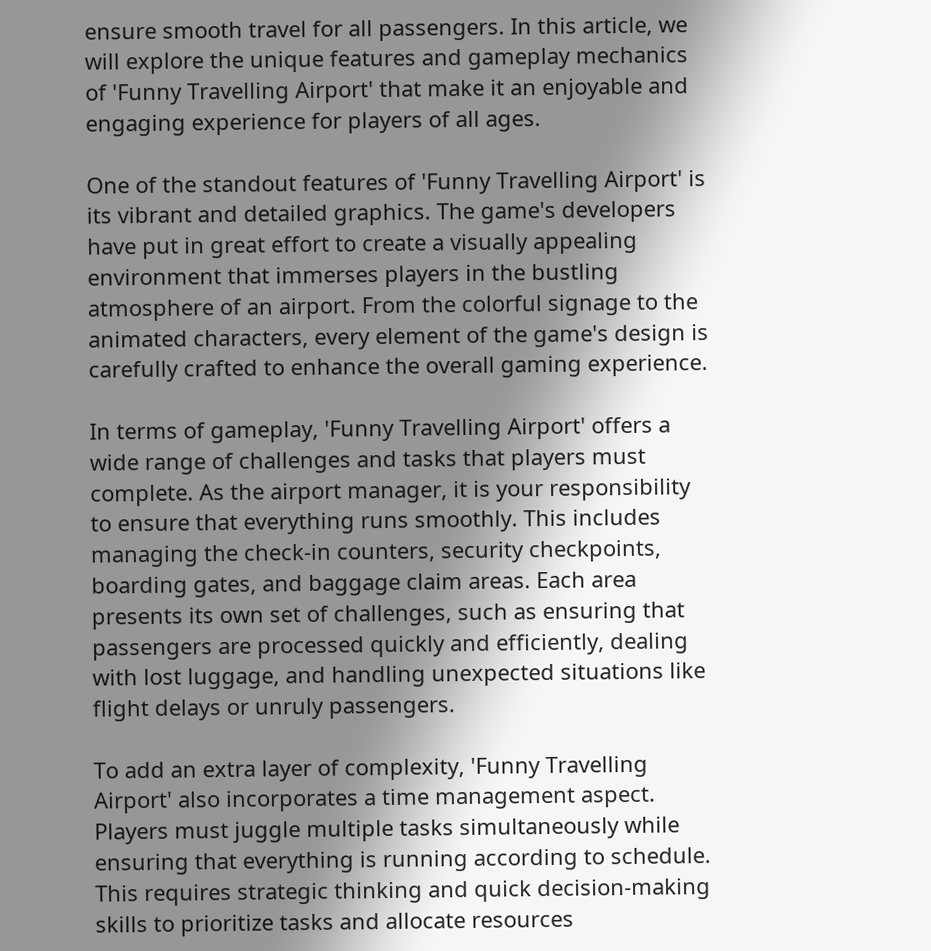ensure smooth travel for all passengers. In this article, we will explore the unique features and gameplay mechanics of 'Funny Travelling Airport' that make it an enjoyable and engaging experience for players of all ages.

One of the standout features of 'Funny Travelling Airport' is its vibrant and detailed graphics. The game's developers have put in great effort to create a visually appealing environment that immerses players in the bustling atmosphere of an airport. From the colorful signage to the animated characters, every element of the game's design is carefully crafted to enhance the overall gaming experience.

In terms of gameplay, 'Funny Travelling Airport' offers a wide range of challenges and tasks that players must complete. As the airport manager, it is your responsibility to ensure that everything runs smoothly. This includes managing the check-in counters, security checkpoints, boarding gates, and baggage claim areas. Each area presents its own set of challenges, such as ensuring that passengers are processed quickly and efficiently, dealing with lost luggage, and handling unexpected situations like flight delays or unruly passengers.

To add an extra layer of complexity, 'Funny Travelling Airport' also incorporates a time management aspect. Players must juggle multiple tasks simultaneously while ensuring that everything is running according to schedule. This requires strategic thinking and quick decision-making skills to prioritize tasks and allocate resources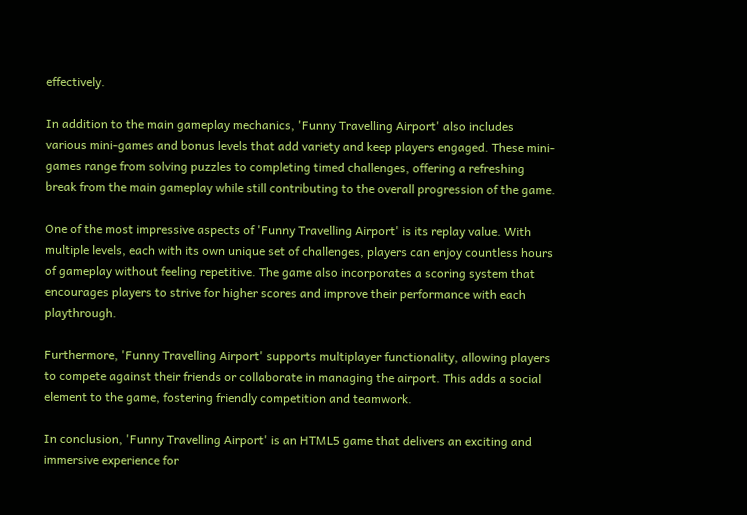effectively.

In addition to the main gameplay mechanics, 'Funny Travelling Airport' also includes various mini-games and bonus levels that add variety and keep players engaged. These mini-games range from solving puzzles to completing timed challenges, offering a refreshing break from the main gameplay while still contributing to the overall progression of the game.

One of the most impressive aspects of 'Funny Travelling Airport' is its replay value. With multiple levels, each with its own unique set of challenges, players can enjoy countless hours of gameplay without feeling repetitive. The game also incorporates a scoring system that encourages players to strive for higher scores and improve their performance with each playthrough.

Furthermore, 'Funny Travelling Airport' supports multiplayer functionality, allowing players to compete against their friends or collaborate in managing the airport. This adds a social element to the game, fostering friendly competition and teamwork.

In conclusion, 'Funny Travelling Airport' is an HTML5 game that delivers an exciting and immersive experience for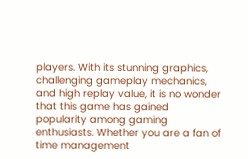players. With its stunning graphics, challenging gameplay mechanics, and high replay value, it is no wonder that this game has gained popularity among gaming enthusiasts. Whether you are a fan of time management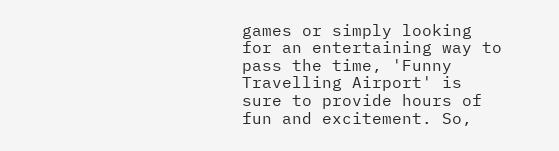games or simply looking for an entertaining way to pass the time, 'Funny Travelling Airport' is sure to provide hours of fun and excitement. So,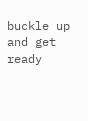buckle up and get ready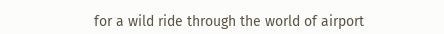for a wild ride through the world of airport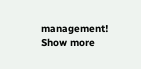management!
Show more